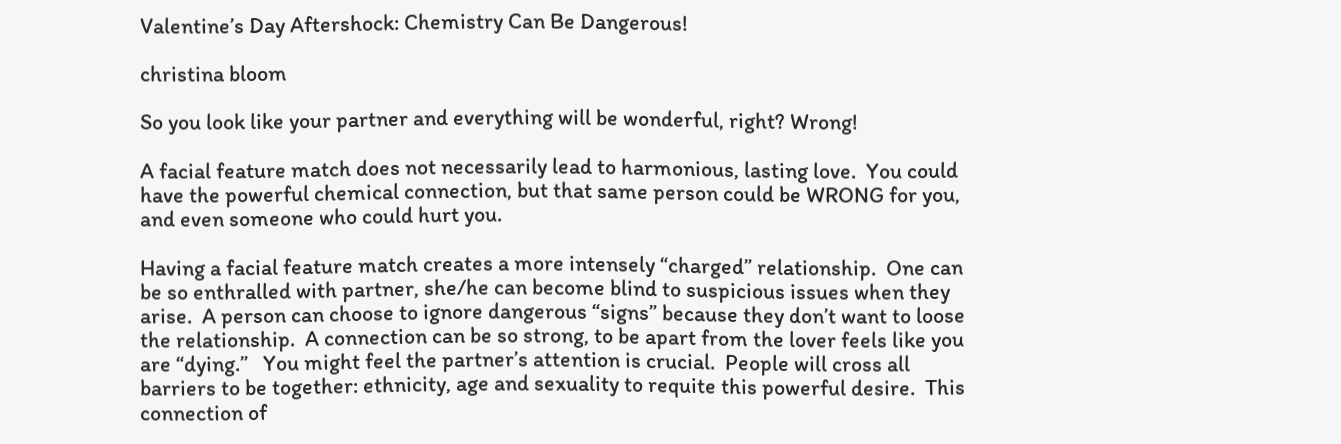Valentine’s Day Aftershock: Chemistry Can Be Dangerous!

christina bloom

So you look like your partner and everything will be wonderful, right? Wrong!

A facial feature match does not necessarily lead to harmonious, lasting love.  You could have the powerful chemical connection, but that same person could be WRONG for you, and even someone who could hurt you.

Having a facial feature match creates a more intensely “charged” relationship.  One can be so enthralled with partner, she/he can become blind to suspicious issues when they arise.  A person can choose to ignore dangerous “signs” because they don’t want to loose the relationship.  A connection can be so strong, to be apart from the lover feels like you are “dying.”   You might feel the partner’s attention is crucial.  People will cross all barriers to be together: ethnicity, age and sexuality to requite this powerful desire.  This connection of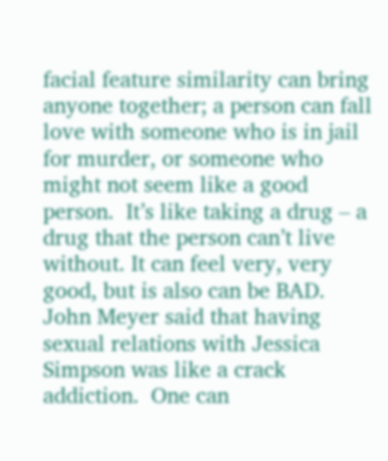facial feature similarity can bring anyone together; a person can fall love with someone who is in jail for murder, or someone who might not seem like a good person.  It’s like taking a drug – a drug that the person can’t live without. It can feel very, very good, but is also can be BAD.   John Meyer said that having sexual relations with Jessica Simpson was like a crack addiction.  One can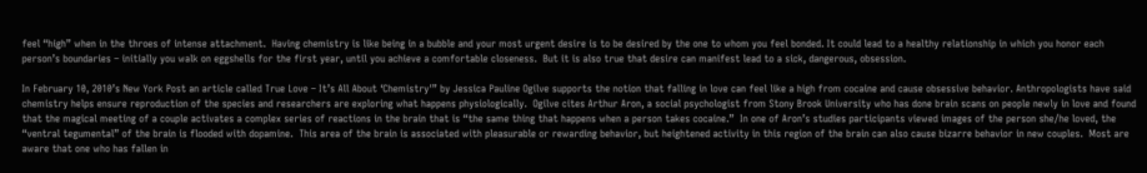feel “high” when in the throes of intense attachment.  Having chemistry is like being in a bubble and your most urgent desire is to be desired by the one to whom you feel bonded. It could lead to a healthy relationship in which you honor each person’s boundaries – initially you walk on eggshells for the first year, until you achieve a comfortable closeness.  But it is also true that desire can manifest lead to a sick, dangerous, obsession.

In February 10, 2010’s New York Post an article called True Love – It’s All About ‘Chemistry'” by Jessica Pauline Ogilve supports the notion that falling in love can feel like a high from cocaine and cause obsessive behavior. Anthropologists have said chemistry helps ensure reproduction of the species and researchers are exploring what happens physiologically.  Ogilve cites Arthur Aron, a social psychologist from Stony Brook University who has done brain scans on people newly in love and found that the magical meeting of a couple activates a complex series of reactions in the brain that is “the same thing that happens when a person takes cocaine.”  In one of Aron’s studies participants viewed images of the person she/he loved, the “ventral tegumental” of the brain is flooded with dopamine.  This area of the brain is associated with pleasurable or rewarding behavior, but heightened activity in this region of the brain can also cause bizarre behavior in new couples.  Most are aware that one who has fallen in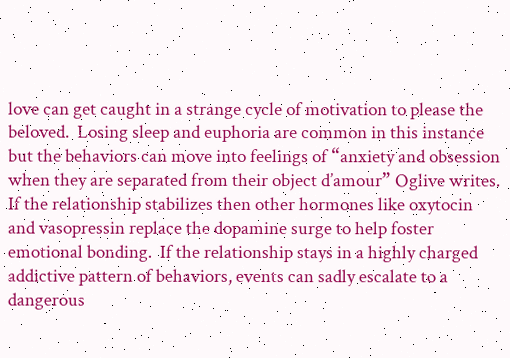love can get caught in a strange cycle of motivation to please the beloved.  Losing sleep and euphoria are common in this instance but the behaviors can move into feelings of “anxiety and obsession when they are separated from their object d’amour” Oglive writes.  If the relationship stabilizes then other hormones like oxytocin and vasopressin replace the dopamine surge to help foster emotional bonding.  If the relationship stays in a highly charged addictive pattern of behaviors, events can sadly escalate to a dangerous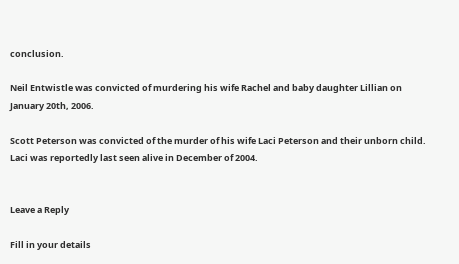conclusion.

Neil Entwistle was convicted of murdering his wife Rachel and baby daughter Lillian on January 20th, 2006.

Scott Peterson was convicted of the murder of his wife Laci Peterson and their unborn child. Laci was reportedly last seen alive in December of 2004.


Leave a Reply

Fill in your details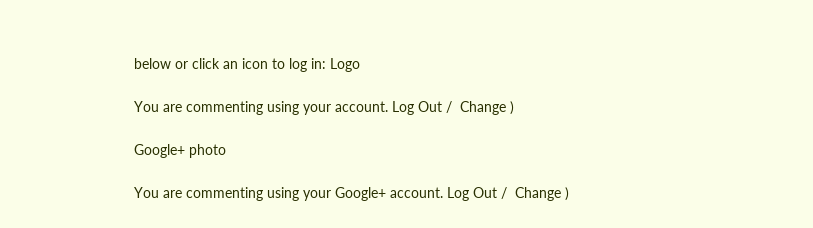below or click an icon to log in: Logo

You are commenting using your account. Log Out /  Change )

Google+ photo

You are commenting using your Google+ account. Log Out /  Change )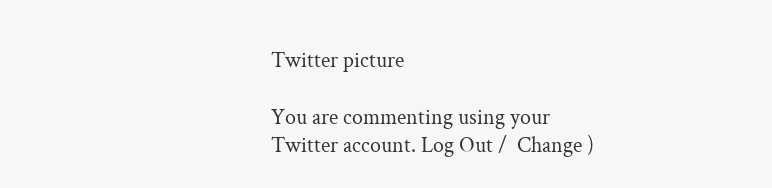Twitter picture

You are commenting using your Twitter account. Log Out /  Change )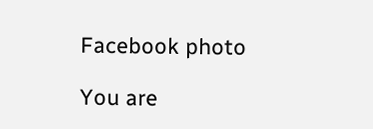Facebook photo

You are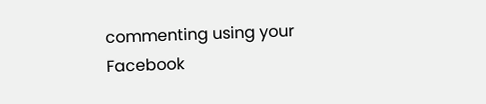commenting using your Facebook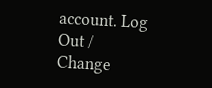account. Log Out /  Change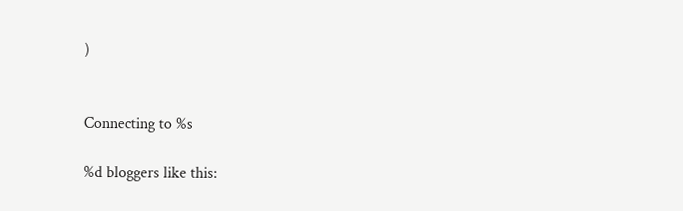)


Connecting to %s

%d bloggers like this: